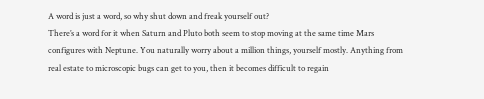A word is just a word, so why shut down and freak yourself out?
There’s a word for it when Saturn and Pluto both seem to stop moving at the same time Mars configures with Neptune. You naturally worry about a million things, yourself mostly. Anything from real estate to microscopic bugs can get to you, then it becomes difficult to regain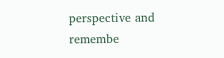perspective and remembe